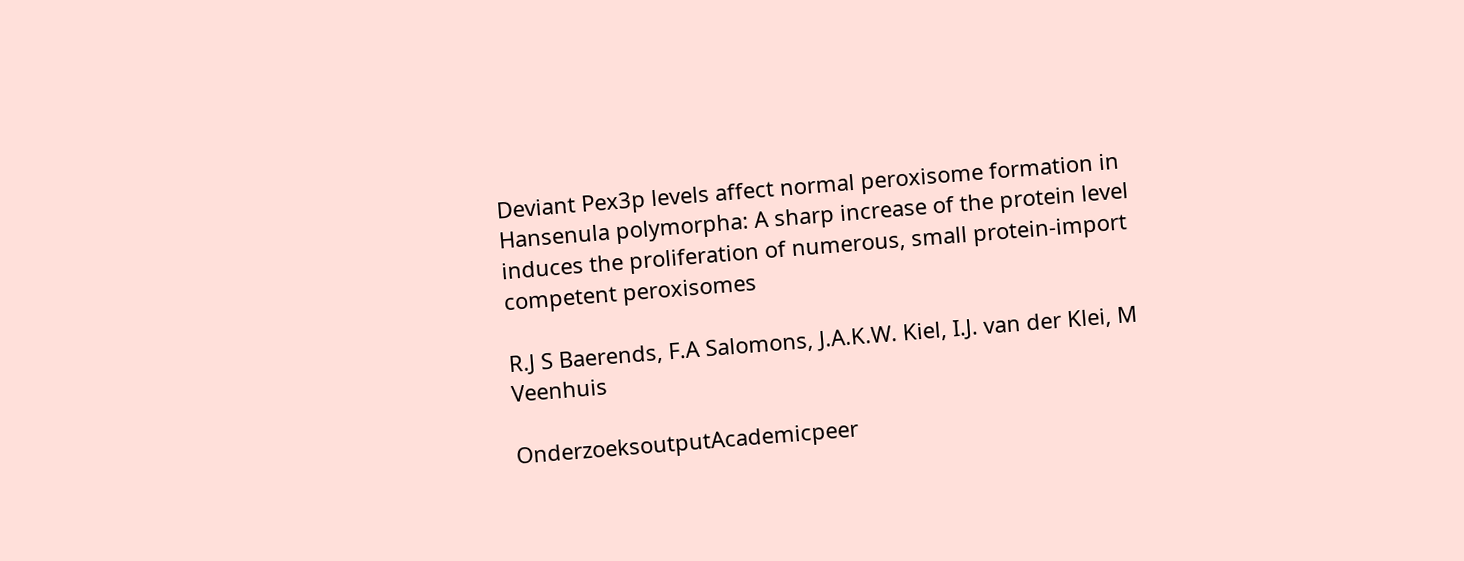Deviant Pex3p levels affect normal peroxisome formation in Hansenula polymorpha: A sharp increase of the protein level induces the proliferation of numerous, small protein-import competent peroxisomes

R.J S Baerends, F.A Salomons, J.A.K.W. Kiel, I.J. van der Klei, M Veenhuis

OnderzoeksoutputAcademicpeer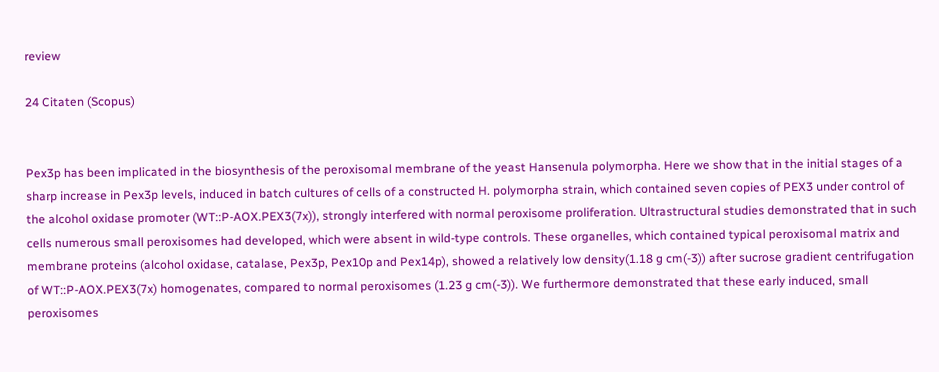review

24 Citaten (Scopus)


Pex3p has been implicated in the biosynthesis of the peroxisomal membrane of the yeast Hansenula polymorpha. Here we show that in the initial stages of a sharp increase in Pex3p levels, induced in batch cultures of cells of a constructed H. polymorpha strain, which contained seven copies of PEX3 under control of the alcohol oxidase promoter (WT::P-AOX.PEX3(7x)), strongly interfered with normal peroxisome proliferation. Ultrastructural studies demonstrated that in such cells numerous small peroxisomes had developed, which were absent in wild-type controls. These organelles, which contained typical peroxisomal matrix and membrane proteins (alcohol oxidase, catalase, Pex3p, Pex10p and Pex14p), showed a relatively low density(1.18 g cm(-3)) after sucrose gradient centrifugation of WT::P-AOX.PEX3(7x) homogenates, compared to normal peroxisomes (1.23 g cm(-3)). We furthermore demonstrated that these early induced, small peroxisomes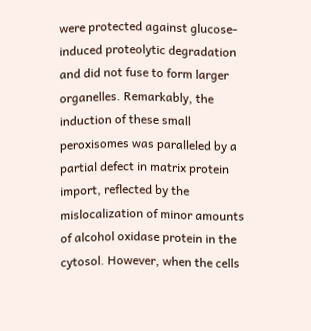were protected against glucose-induced proteolytic degradation and did not fuse to form larger organelles. Remarkably, the induction of these small peroxisomes was paralleled by a partial defect in matrix protein import, reflected by the mislocalization of minor amounts of alcohol oxidase protein in the cytosol. However, when the cells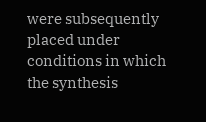were subsequently placed under conditions in which the synthesis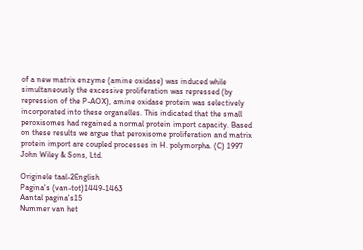of a new matrix enzyme (amine oxidase) was induced while simultaneously the excessive proliferation was repressed (by repression of the P-AOX), amine oxidase protein was selectively incorporated into these organelles. This indicated that the small peroxisomes had regained a normal protein import capacity. Based on these results we argue that peroxisome proliferation and matrix protein import are coupled processes in H. polymorpha. (C) 1997 John Wiley & Sons, Ltd.

Originele taal-2English
Pagina's (van-tot)1449-1463
Aantal pagina's15
Nummer van het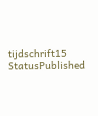tijdschrift15
StatusPublished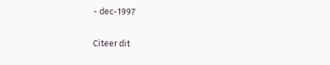- dec-1997

Citeer dit